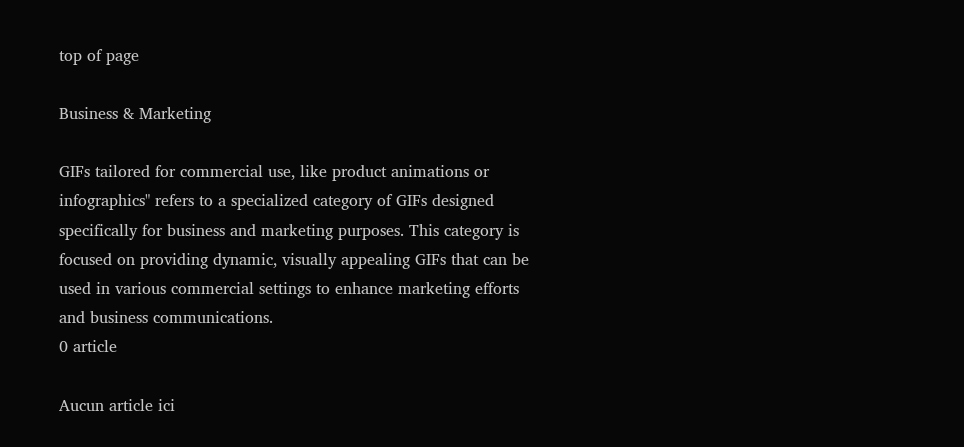top of page

Business & Marketing

GIFs tailored for commercial use, like product animations or infographics" refers to a specialized category of GIFs designed specifically for business and marketing purposes. This category is focused on providing dynamic, visually appealing GIFs that can be used in various commercial settings to enhance marketing efforts and business communications.
0 article

Aucun article ici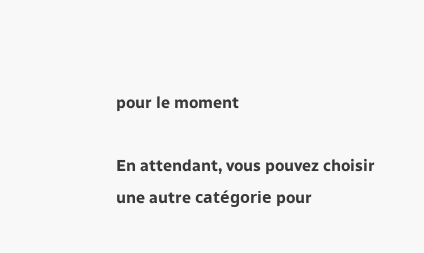pour le moment

En attendant, vous pouvez choisir une autre catégorie pour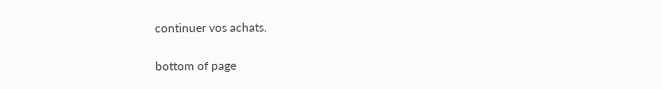continuer vos achats.

bottom of page